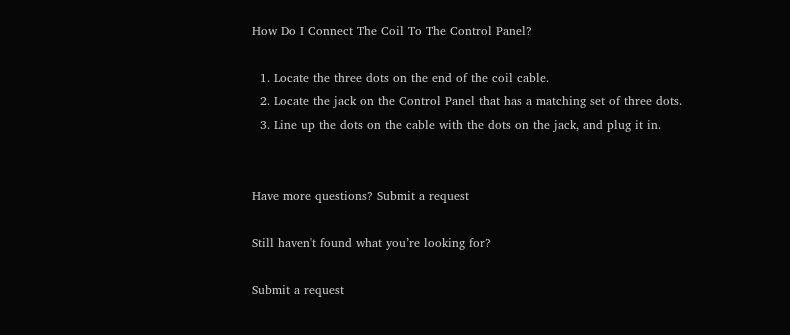How Do I Connect The Coil To The Control Panel?

  1. Locate the three dots on the end of the coil cable.
  2. Locate the jack on the Control Panel that has a matching set of three dots.
  3. Line up the dots on the cable with the dots on the jack, and plug it in.


Have more questions? Submit a request

Still haven't found what you’re looking for?

Submit a request